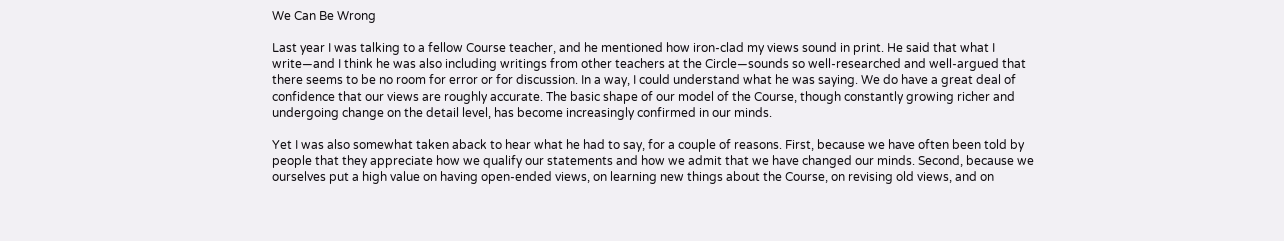We Can Be Wrong

Last year I was talking to a fellow Course teacher, and he mentioned how iron-clad my views sound in print. He said that what I write—and I think he was also including writings from other teachers at the Circle—sounds so well-researched and well-argued that there seems to be no room for error or for discussion. In a way, I could understand what he was saying. We do have a great deal of confidence that our views are roughly accurate. The basic shape of our model of the Course, though constantly growing richer and undergoing change on the detail level, has become increasingly confirmed in our minds.

Yet I was also somewhat taken aback to hear what he had to say, for a couple of reasons. First, because we have often been told by people that they appreciate how we qualify our statements and how we admit that we have changed our minds. Second, because we ourselves put a high value on having open-ended views, on learning new things about the Course, on revising old views, and on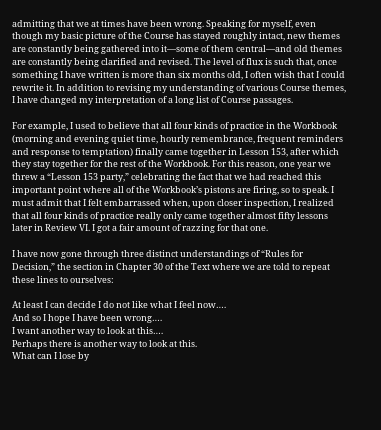admitting that we at times have been wrong. Speaking for myself, even though my basic picture of the Course has stayed roughly intact, new themes are constantly being gathered into it—some of them central—and old themes are constantly being clarified and revised. The level of flux is such that, once something I have written is more than six months old, I often wish that I could rewrite it. In addition to revising my understanding of various Course themes, I have changed my interpretation of a long list of Course passages.

For example, I used to believe that all four kinds of practice in the Workbook (morning and evening quiet time, hourly remembrance, frequent reminders and response to temptation) finally came together in Lesson 153, after which they stay together for the rest of the Workbook. For this reason, one year we threw a “Lesson 153 party,” celebrating the fact that we had reached this important point where all of the Workbook’s pistons are firing, so to speak. I must admit that I felt embarrassed when, upon closer inspection, I realized that all four kinds of practice really only came together almost fifty lessons later in Review VI. I got a fair amount of razzing for that one.

I have now gone through three distinct understandings of “Rules for Decision,” the section in Chapter 30 of the Text where we are told to repeat these lines to ourselves:

At least I can decide I do not like what I feel now….
And so I hope I have been wrong….
I want another way to look at this….
Perhaps there is another way to look at this.
What can I lose by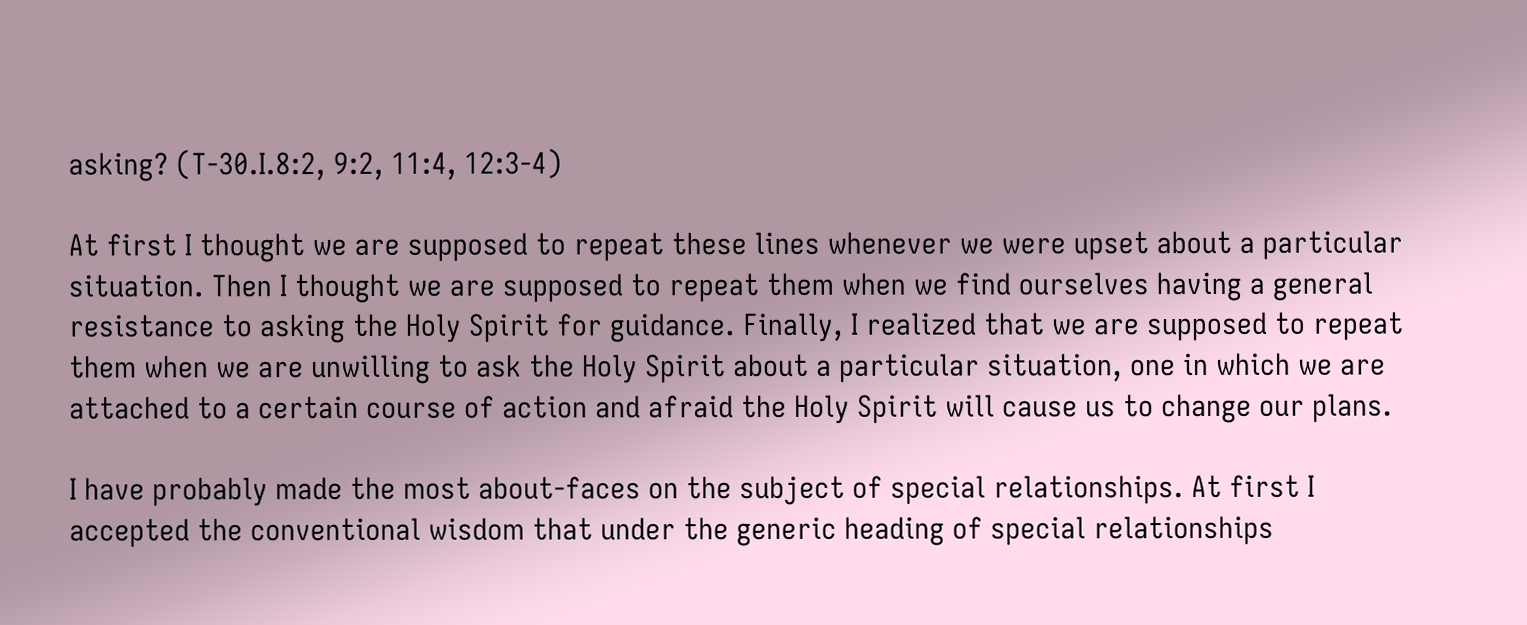asking? (T‑30.I.8:2, 9:2, 11:4, 12:3-4)

At first I thought we are supposed to repeat these lines whenever we were upset about a particular situation. Then I thought we are supposed to repeat them when we find ourselves having a general resistance to asking the Holy Spirit for guidance. Finally, I realized that we are supposed to repeat them when we are unwilling to ask the Holy Spirit about a particular situation, one in which we are attached to a certain course of action and afraid the Holy Spirit will cause us to change our plans.

I have probably made the most about-faces on the subject of special relationships. At first I accepted the conventional wisdom that under the generic heading of special relationships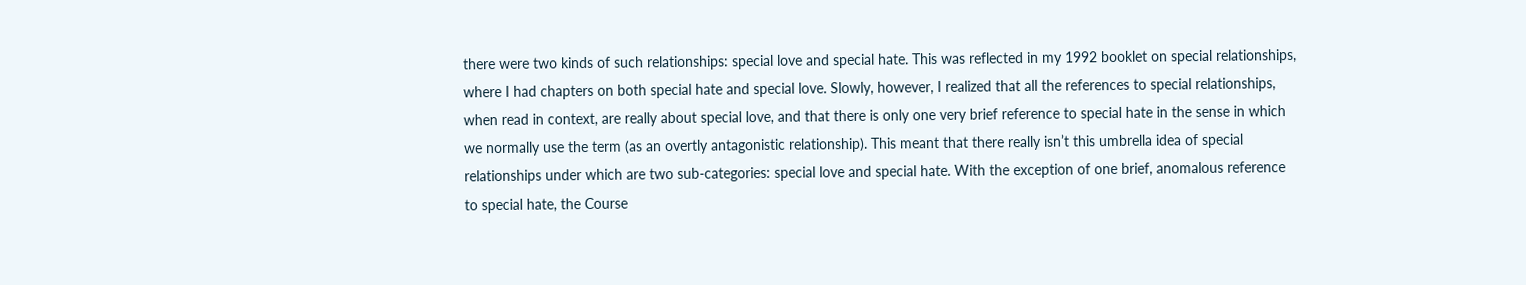there were two kinds of such relationships: special love and special hate. This was reflected in my 1992 booklet on special relationships, where I had chapters on both special hate and special love. Slowly, however, I realized that all the references to special relationships, when read in context, are really about special love, and that there is only one very brief reference to special hate in the sense in which we normally use the term (as an overtly antagonistic relationship). This meant that there really isn’t this umbrella idea of special relationships under which are two sub-categories: special love and special hate. With the exception of one brief, anomalous reference to special hate, the Course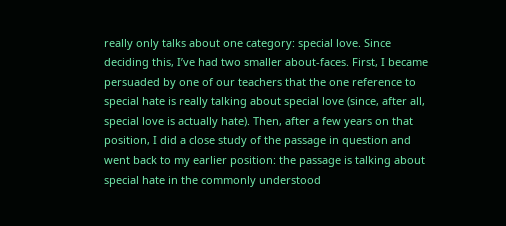really only talks about one category: special love. Since deciding this, I’ve had two smaller about-faces. First, I became persuaded by one of our teachers that the one reference to special hate is really talking about special love (since, after all, special love is actually hate). Then, after a few years on that position, I did a close study of the passage in question and went back to my earlier position: the passage is talking about special hate in the commonly understood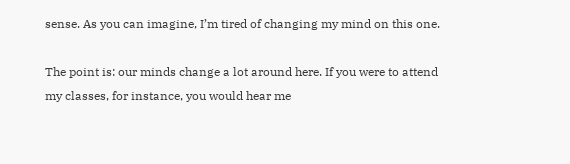sense. As you can imagine, I’m tired of changing my mind on this one.

The point is: our minds change a lot around here. If you were to attend my classes, for instance, you would hear me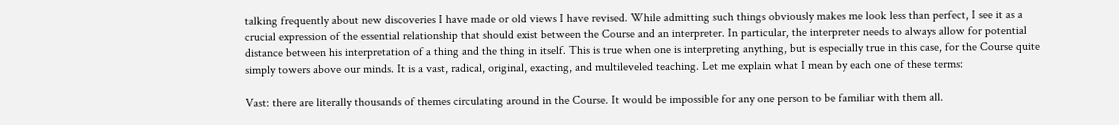talking frequently about new discoveries I have made or old views I have revised. While admitting such things obviously makes me look less than perfect, I see it as a crucial expression of the essential relationship that should exist between the Course and an interpreter. In particular, the interpreter needs to always allow for potential distance between his interpretation of a thing and the thing in itself. This is true when one is interpreting anything, but is especially true in this case, for the Course quite simply towers above our minds. It is a vast, radical, original, exacting, and multileveled teaching. Let me explain what I mean by each one of these terms:

Vast: there are literally thousands of themes circulating around in the Course. It would be impossible for any one person to be familiar with them all.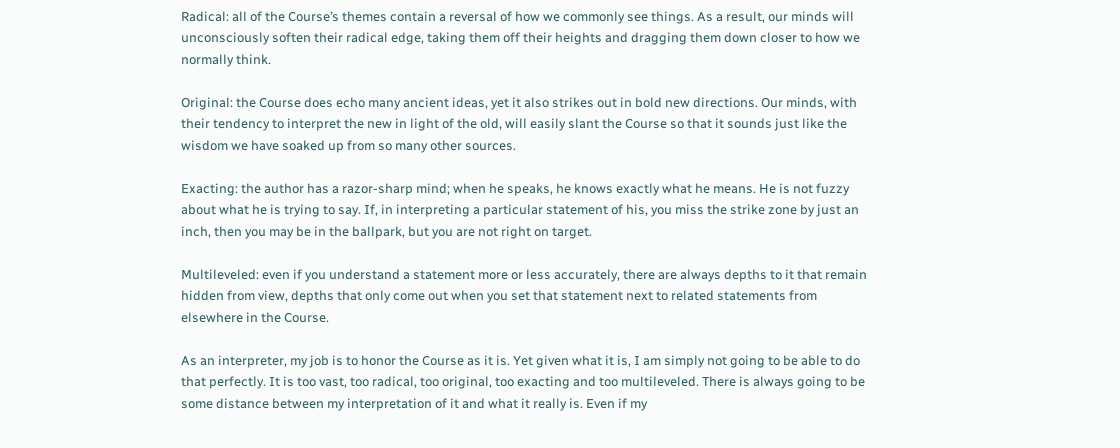Radical: all of the Course’s themes contain a reversal of how we commonly see things. As a result, our minds will unconsciously soften their radical edge, taking them off their heights and dragging them down closer to how we normally think.

Original: the Course does echo many ancient ideas, yet it also strikes out in bold new directions. Our minds, with their tendency to interpret the new in light of the old, will easily slant the Course so that it sounds just like the wisdom we have soaked up from so many other sources.

Exacting: the author has a razor-sharp mind; when he speaks, he knows exactly what he means. He is not fuzzy about what he is trying to say. If, in interpreting a particular statement of his, you miss the strike zone by just an inch, then you may be in the ballpark, but you are not right on target.

Multileveled: even if you understand a statement more or less accurately, there are always depths to it that remain hidden from view, depths that only come out when you set that statement next to related statements from elsewhere in the Course.

As an interpreter, my job is to honor the Course as it is. Yet given what it is, I am simply not going to be able to do that perfectly. It is too vast, too radical, too original, too exacting and too multileveled. There is always going to be some distance between my interpretation of it and what it really is. Even if my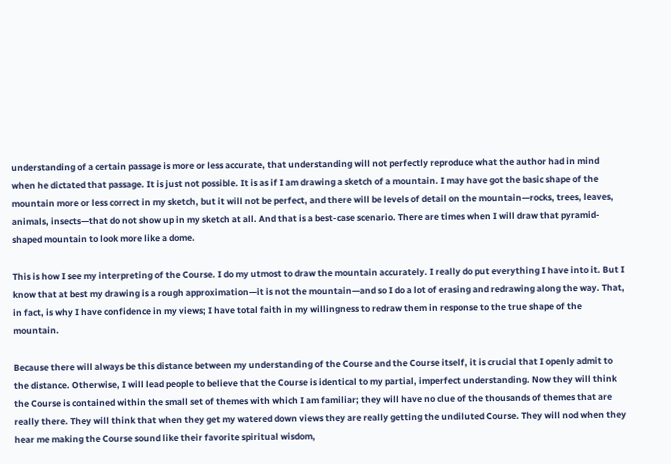understanding of a certain passage is more or less accurate, that understanding will not perfectly reproduce what the author had in mind when he dictated that passage. It is just not possible. It is as if I am drawing a sketch of a mountain. I may have got the basic shape of the mountain more or less correct in my sketch, but it will not be perfect, and there will be levels of detail on the mountain—rocks, trees, leaves, animals, insects—that do not show up in my sketch at all. And that is a best-case scenario. There are times when I will draw that pyramid-shaped mountain to look more like a dome.

This is how I see my interpreting of the Course. I do my utmost to draw the mountain accurately. I really do put everything I have into it. But I know that at best my drawing is a rough approximation—it is not the mountain—and so I do a lot of erasing and redrawing along the way. That, in fact, is why I have confidence in my views; I have total faith in my willingness to redraw them in response to the true shape of the mountain.

Because there will always be this distance between my understanding of the Course and the Course itself, it is crucial that I openly admit to the distance. Otherwise, I will lead people to believe that the Course is identical to my partial, imperfect understanding. Now they will think the Course is contained within the small set of themes with which I am familiar; they will have no clue of the thousands of themes that are really there. They will think that when they get my watered down views they are really getting the undiluted Course. They will nod when they hear me making the Course sound like their favorite spiritual wisdom,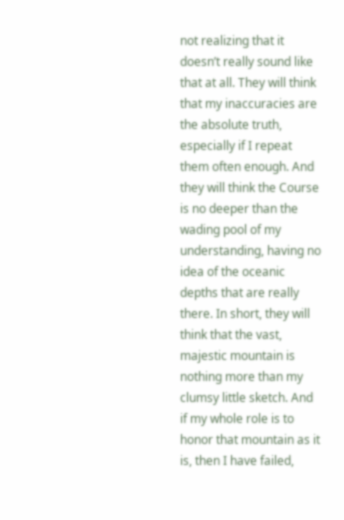not realizing that it doesn’t really sound like that at all. They will think that my inaccuracies are the absolute truth, especially if I repeat them often enough. And they will think the Course is no deeper than the wading pool of my understanding, having no idea of the oceanic depths that are really there. In short, they will think that the vast, majestic mountain is nothing more than my clumsy little sketch. And if my whole role is to honor that mountain as it is, then I have failed,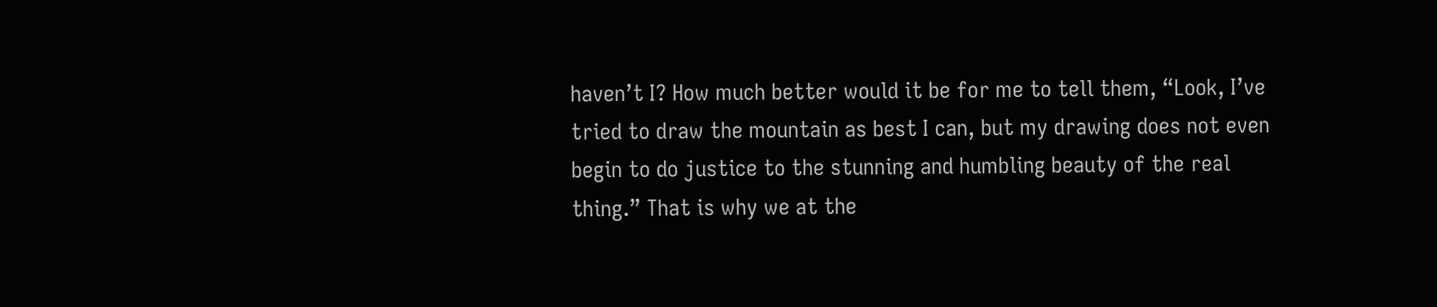haven’t I? How much better would it be for me to tell them, “Look, I’ve tried to draw the mountain as best I can, but my drawing does not even begin to do justice to the stunning and humbling beauty of the real thing.” That is why we at the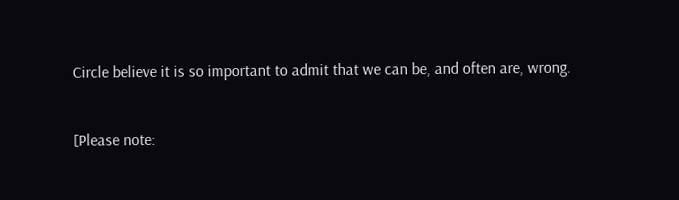Circle believe it is so important to admit that we can be, and often are, wrong.


[Please note: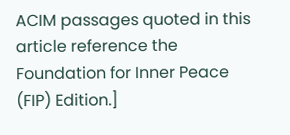ACIM passages quoted in this article reference the Foundation for Inner Peace (FIP) Edition.]